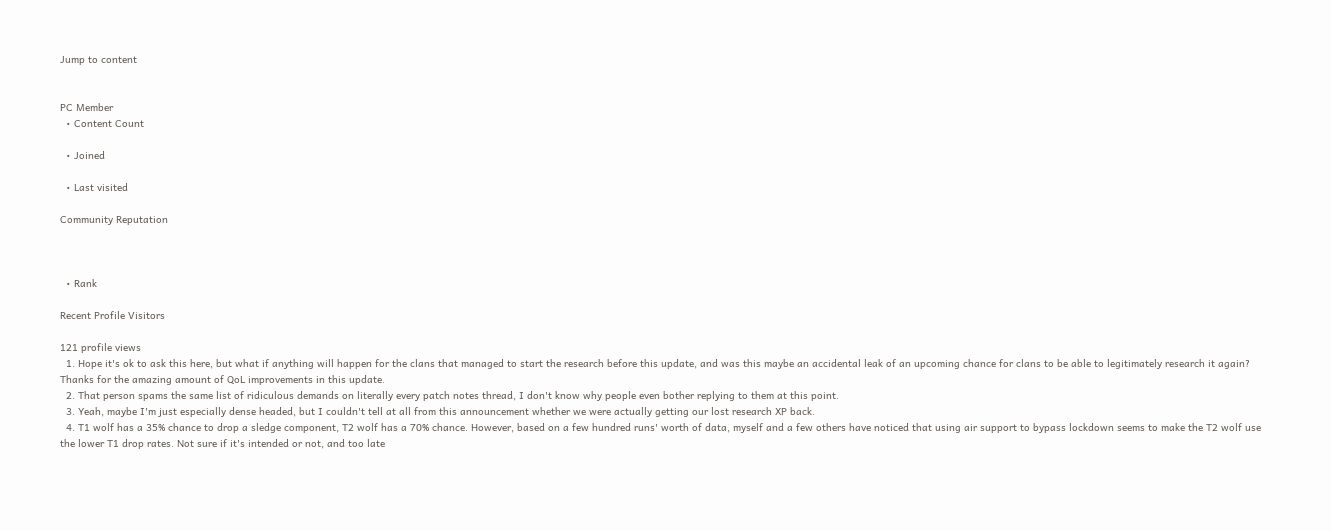Jump to content


PC Member
  • Content Count

  • Joined

  • Last visited

Community Reputation



  • Rank

Recent Profile Visitors

121 profile views
  1. Hope it's ok to ask this here, but what if anything will happen for the clans that managed to start the research before this update, and was this maybe an accidental leak of an upcoming chance for clans to be able to legitimately research it again? Thanks for the amazing amount of QoL improvements in this update.
  2. That person spams the same list of ridiculous demands on literally every patch notes thread, I don't know why people even bother replying to them at this point.
  3. Yeah, maybe I'm just especially dense headed, but I couldn't tell at all from this announcement whether we were actually getting our lost research XP back.
  4. T1 wolf has a 35% chance to drop a sledge component, T2 wolf has a 70% chance. However, based on a few hundred runs' worth of data, myself and a few others have noticed that using air support to bypass lockdown seems to make the T2 wolf use the lower T1 drop rates. Not sure if it's intended or not, and too late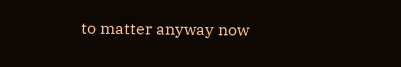to matter anyway now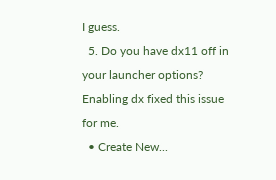I guess.
  5. Do you have dx11 off in your launcher options? Enabling dx fixed this issue for me.
  • Create New...